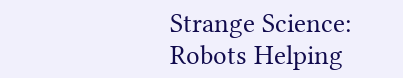Strange Science: Robots Helping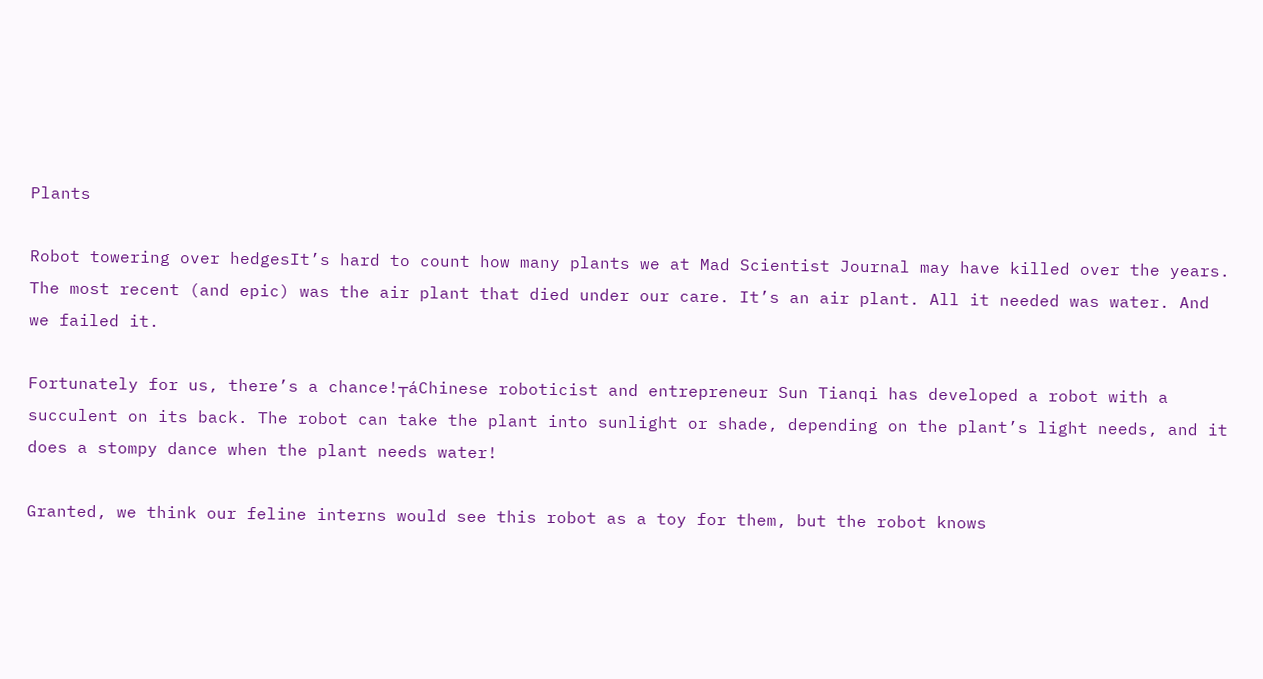Plants

Robot towering over hedgesIt’s hard to count how many plants we at Mad Scientist Journal may have killed over the years. The most recent (and epic) was the air plant that died under our care. It’s an air plant. All it needed was water. And we failed it.

Fortunately for us, there’s a chance!┬áChinese roboticist and entrepreneur Sun Tianqi has developed a robot with a succulent on its back. The robot can take the plant into sunlight or shade, depending on the plant’s light needs, and it does a stompy dance when the plant needs water!

Granted, we think our feline interns would see this robot as a toy for them, but the robot knows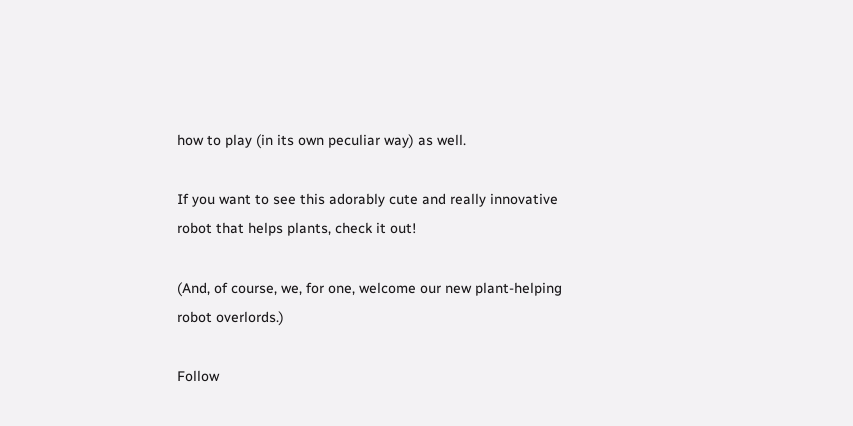how to play (in its own peculiar way) as well.

If you want to see this adorably cute and really innovative robot that helps plants, check it out!

(And, of course, we, for one, welcome our new plant-helping robot overlords.)

Follow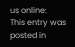us online:
This entry was posted in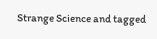Strange Science and tagged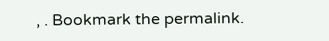, . Bookmark the permalink.